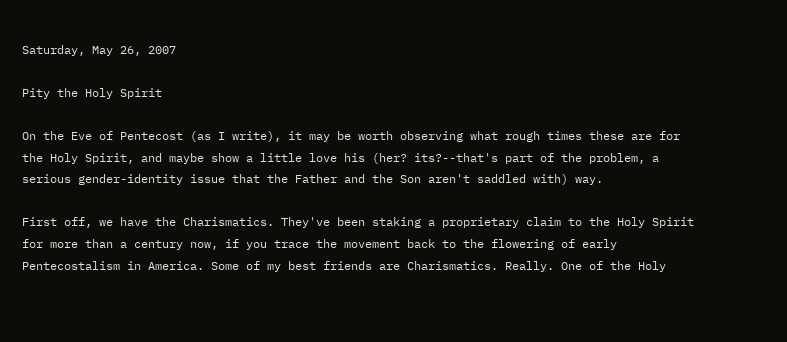Saturday, May 26, 2007

Pity the Holy Spirit

On the Eve of Pentecost (as I write), it may be worth observing what rough times these are for the Holy Spirit, and maybe show a little love his (her? its?--that's part of the problem, a serious gender-identity issue that the Father and the Son aren't saddled with) way.

First off, we have the Charismatics. They've been staking a proprietary claim to the Holy Spirit for more than a century now, if you trace the movement back to the flowering of early Pentecostalism in America. Some of my best friends are Charismatics. Really. One of the Holy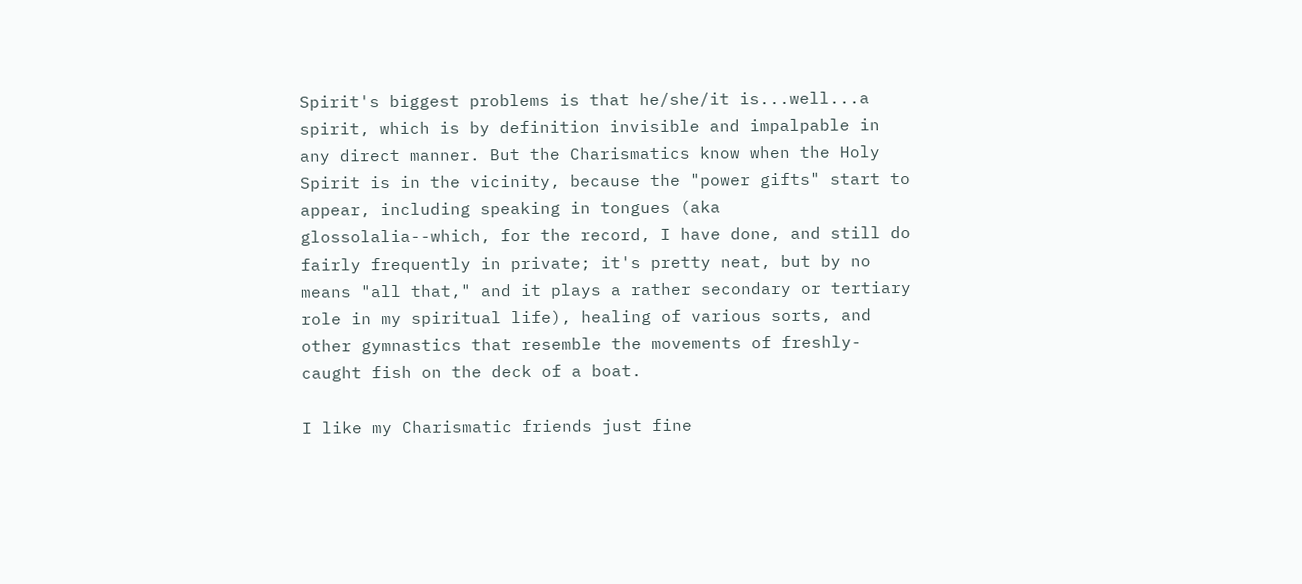Spirit's biggest problems is that he/she/it is...well...a spirit, which is by definition invisible and impalpable in any direct manner. But the Charismatics know when the Holy Spirit is in the vicinity, because the "power gifts" start to appear, including speaking in tongues (aka glossolalia--which, for the record, I have done, and still do fairly frequently in private; it's pretty neat, but by no means "all that," and it plays a rather secondary or tertiary role in my spiritual life), healing of various sorts, and other gymnastics that resemble the movements of freshly-caught fish on the deck of a boat.

I like my Charismatic friends just fine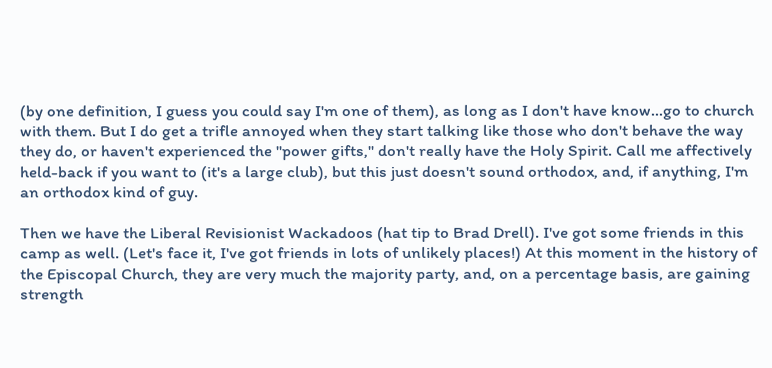(by one definition, I guess you could say I'm one of them), as long as I don't have know...go to church with them. But I do get a trifle annoyed when they start talking like those who don't behave the way they do, or haven't experienced the "power gifts," don't really have the Holy Spirit. Call me affectively held-back if you want to (it's a large club), but this just doesn't sound orthodox, and, if anything, I'm an orthodox kind of guy.

Then we have the Liberal Revisionist Wackadoos (hat tip to Brad Drell). I've got some friends in this camp as well. (Let's face it, I've got friends in lots of unlikely places!) At this moment in the history of the Episcopal Church, they are very much the majority party, and, on a percentage basis, are gaining strength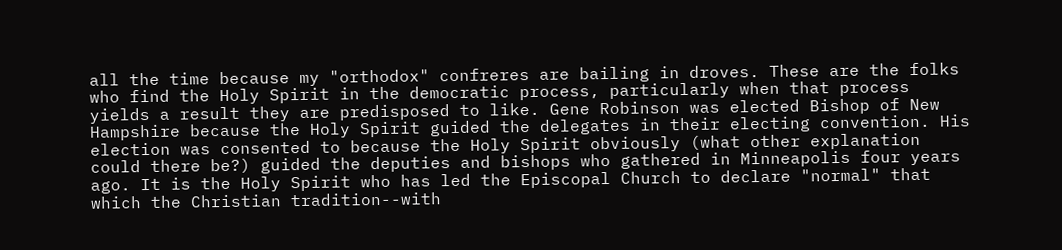all the time because my "orthodox" confreres are bailing in droves. These are the folks who find the Holy Spirit in the democratic process, particularly when that process yields a result they are predisposed to like. Gene Robinson was elected Bishop of New Hampshire because the Holy Spirit guided the delegates in their electing convention. His election was consented to because the Holy Spirit obviously (what other explanation could there be?) guided the deputies and bishops who gathered in Minneapolis four years ago. It is the Holy Spirit who has led the Episcopal Church to declare "normal" that which the Christian tradition--with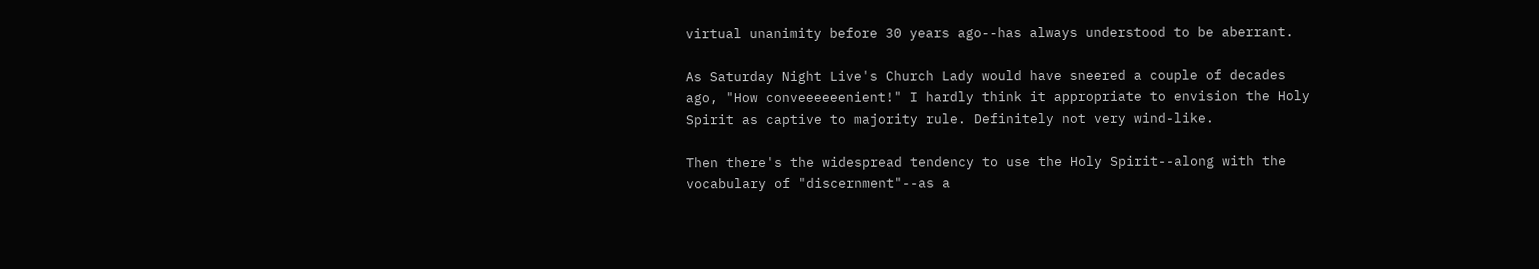virtual unanimity before 30 years ago--has always understood to be aberrant.

As Saturday Night Live's Church Lady would have sneered a couple of decades ago, "How conveeeeeenient!" I hardly think it appropriate to envision the Holy Spirit as captive to majority rule. Definitely not very wind-like.

Then there's the widespread tendency to use the Holy Spirit--along with the vocabulary of "discernment"--as a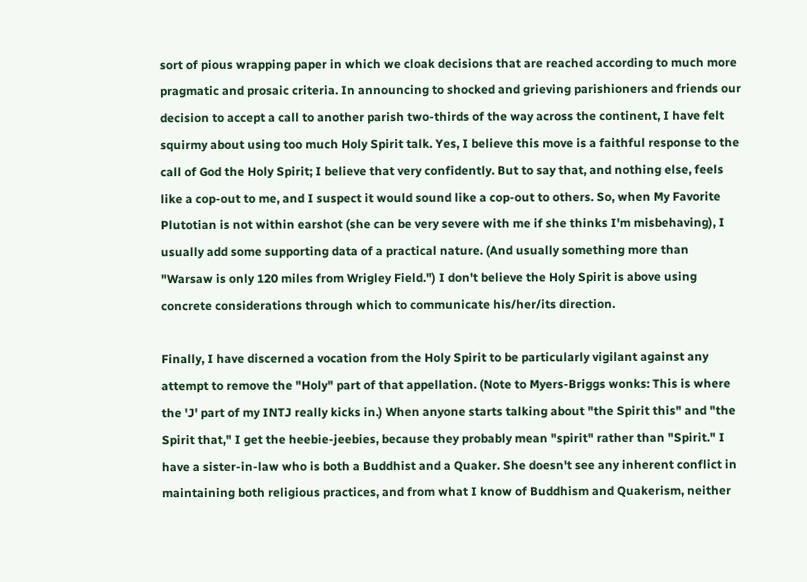sort of pious wrapping paper in which we cloak decisions that are reached according to much more pragmatic and prosaic criteria. In announcing to shocked and grieving parishioners and friends our decision to accept a call to another parish two-thirds of the way across the continent, I have felt squirmy about using too much Holy Spirit talk. Yes, I believe this move is a faithful response to the call of God the Holy Spirit; I believe that very confidently. But to say that, and nothing else, feels like a cop-out to me, and I suspect it would sound like a cop-out to others. So, when My Favorite Plutotian is not within earshot (she can be very severe with me if she thinks I'm misbehaving), I usually add some supporting data of a practical nature. (And usually something more than "Warsaw is only 120 miles from Wrigley Field.") I don't believe the Holy Spirit is above using concrete considerations through which to communicate his/her/its direction.

Finally, I have discerned a vocation from the Holy Spirit to be particularly vigilant against any attempt to remove the "Holy" part of that appellation. (Note to Myers-Briggs wonks: This is where the 'J' part of my INTJ really kicks in.) When anyone starts talking about "the Spirit this" and "the Spirit that," I get the heebie-jeebies, because they probably mean "spirit" rather than "Spirit." I have a sister-in-law who is both a Buddhist and a Quaker. She doesn't see any inherent conflict in maintaining both religious practices, and from what I know of Buddhism and Quakerism, neither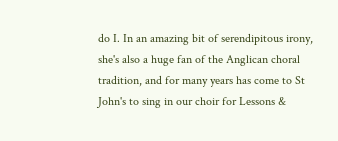do I. In an amazing bit of serendipitous irony, she's also a huge fan of the Anglican choral tradition, and for many years has come to St John's to sing in our choir for Lessons &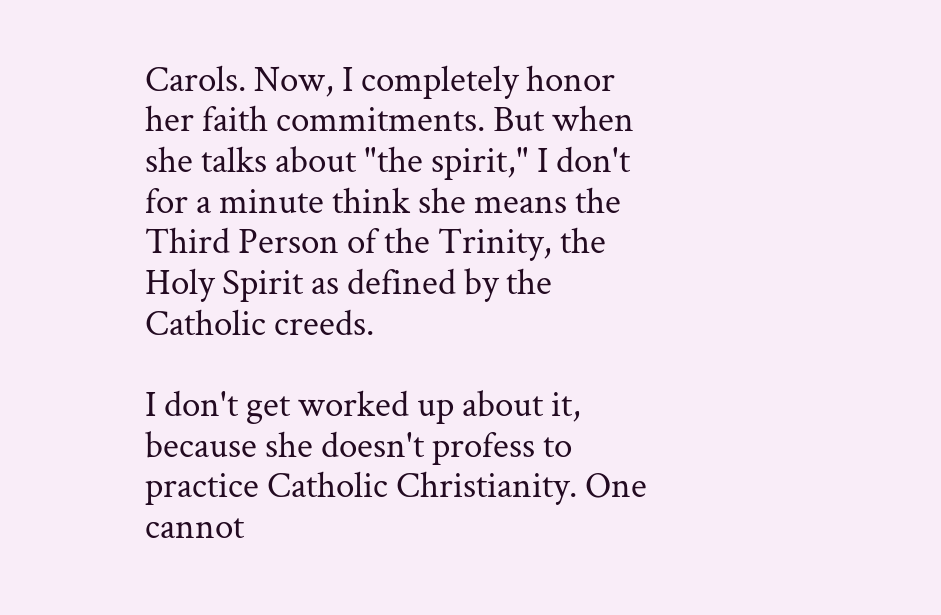Carols. Now, I completely honor her faith commitments. But when she talks about "the spirit," I don't for a minute think she means the Third Person of the Trinity, the Holy Spirit as defined by the Catholic creeds.

I don't get worked up about it, because she doesn't profess to practice Catholic Christianity. One cannot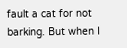fault a cat for not barking. But when I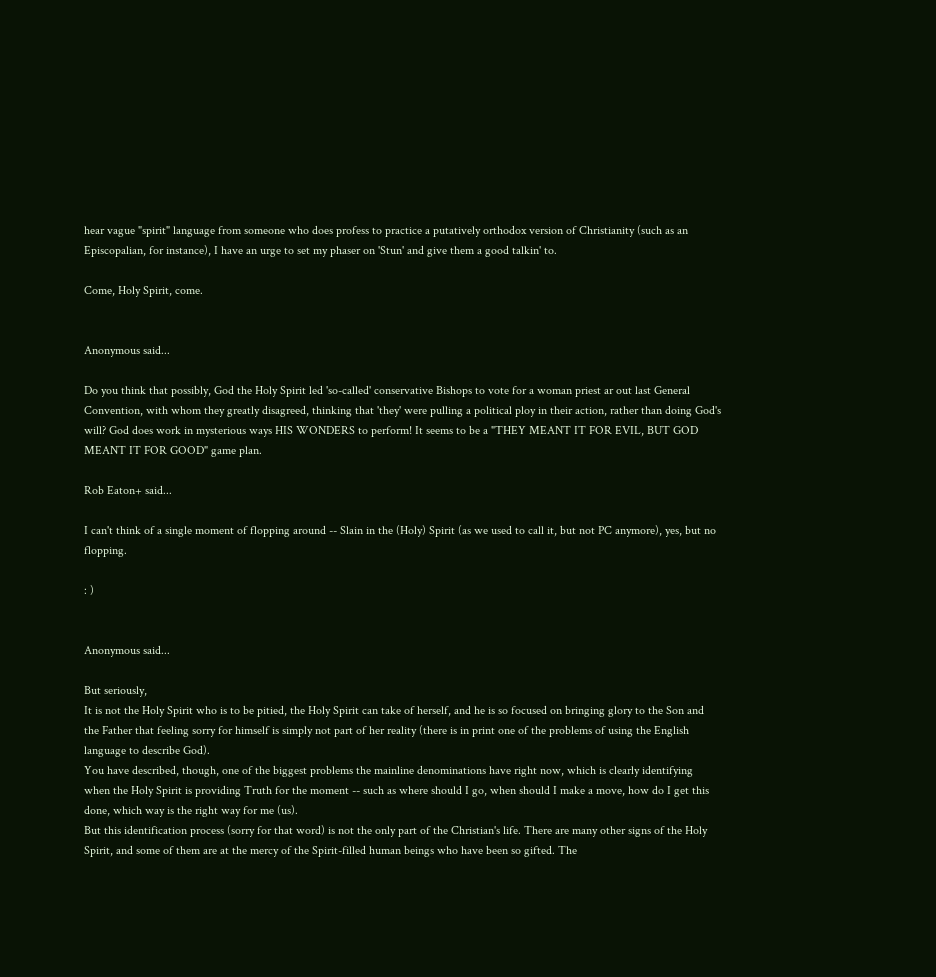hear vague "spirit" language from someone who does profess to practice a putatively orthodox version of Christianity (such as an Episcopalian, for instance), I have an urge to set my phaser on 'Stun' and give them a good talkin' to.

Come, Holy Spirit, come.


Anonymous said...

Do you think that possibly, God the Holy Spirit led 'so-called' conservative Bishops to vote for a woman priest ar out last General Convention, with whom they greatly disagreed, thinking that 'they' were pulling a political ploy in their action, rather than doing God's will? God does work in mysterious ways HIS WONDERS to perform! It seems to be a "THEY MEANT IT FOR EVIL, BUT GOD MEANT IT FOR GOOD" game plan.

Rob Eaton+ said...

I can't think of a single moment of flopping around -- Slain in the (Holy) Spirit (as we used to call it, but not PC anymore), yes, but no flopping.

: )


Anonymous said...

But seriously,
It is not the Holy Spirit who is to be pitied, the Holy Spirit can take of herself, and he is so focused on bringing glory to the Son and the Father that feeling sorry for himself is simply not part of her reality (there is in print one of the problems of using the English language to describe God).
You have described, though, one of the biggest problems the mainline denominations have right now, which is clearly identifying when the Holy Spirit is providing Truth for the moment -- such as where should I go, when should I make a move, how do I get this done, which way is the right way for me (us).
But this identification process (sorry for that word) is not the only part of the Christian's life. There are many other signs of the Holy Spirit, and some of them are at the mercy of the Spirit-filled human beings who have been so gifted. The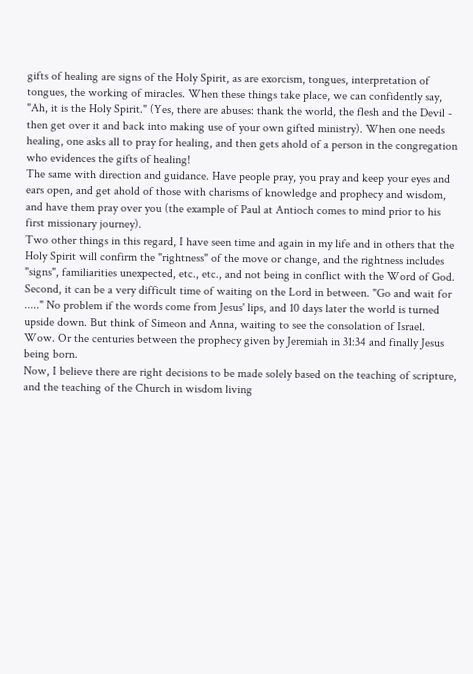gifts of healing are signs of the Holy Spirit, as are exorcism, tongues, interpretation of tongues, the working of miracles. When these things take place, we can confidently say, "Ah, it is the Holy Spirit." (Yes, there are abuses: thank the world, the flesh and the Devil - then get over it and back into making use of your own gifted ministry). When one needs healing, one asks all to pray for healing, and then gets ahold of a person in the congregation who evidences the gifts of healing!
The same with direction and guidance. Have people pray, you pray and keep your eyes and ears open, and get ahold of those with charisms of knowledge and prophecy and wisdom, and have them pray over you (the example of Paul at Antioch comes to mind prior to his first missionary journey).
Two other things in this regard, I have seen time and again in my life and in others that the Holy Spirit will confirm the "rightness" of the move or change, and the rightness includes "signs", familiarities unexpected, etc., etc., and not being in conflict with the Word of God.
Second, it can be a very difficult time of waiting on the Lord in between. "Go and wait for ....." No problem if the words come from Jesus' lips, and 10 days later the world is turned upside down. But think of Simeon and Anna, waiting to see the consolation of Israel. Wow. Or the centuries between the prophecy given by Jeremiah in 31:34 and finally Jesus being born.
Now, I believe there are right decisions to be made solely based on the teaching of scripture, and the teaching of the Church in wisdom living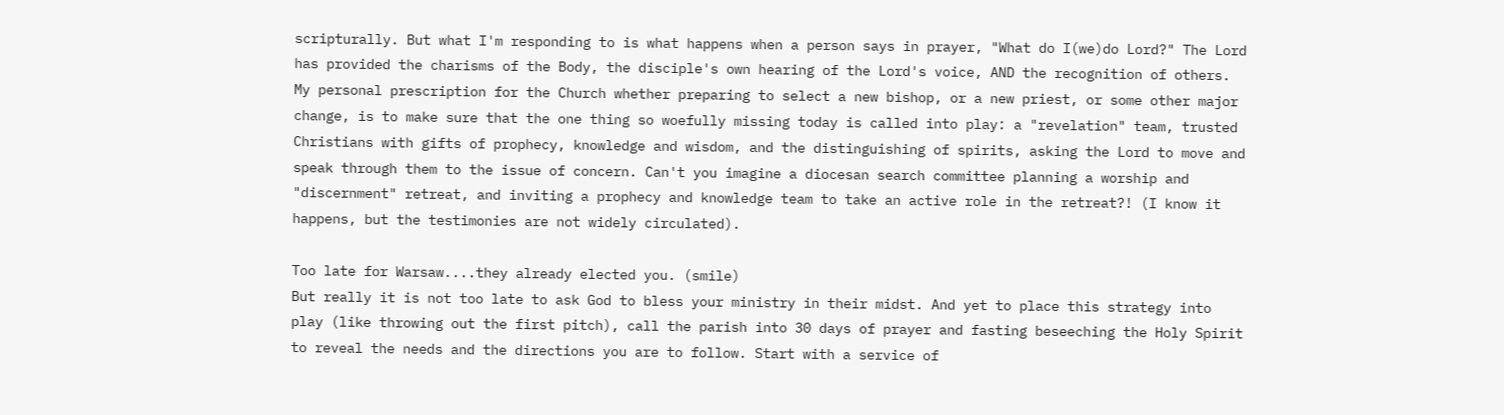scripturally. But what I'm responding to is what happens when a person says in prayer, "What do I(we)do Lord?" The Lord has provided the charisms of the Body, the disciple's own hearing of the Lord's voice, AND the recognition of others.
My personal prescription for the Church whether preparing to select a new bishop, or a new priest, or some other major change, is to make sure that the one thing so woefully missing today is called into play: a "revelation" team, trusted Christians with gifts of prophecy, knowledge and wisdom, and the distinguishing of spirits, asking the Lord to move and speak through them to the issue of concern. Can't you imagine a diocesan search committee planning a worship and "discernment" retreat, and inviting a prophecy and knowledge team to take an active role in the retreat?! (I know it happens, but the testimonies are not widely circulated).

Too late for Warsaw....they already elected you. (smile)
But really it is not too late to ask God to bless your ministry in their midst. And yet to place this strategy into play (like throwing out the first pitch), call the parish into 30 days of prayer and fasting beseeching the Holy Spirit to reveal the needs and the directions you are to follow. Start with a service of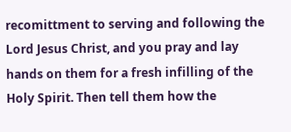recomittment to serving and following the Lord Jesus Christ, and you pray and lay hands on them for a fresh infilling of the Holy Spirit. Then tell them how the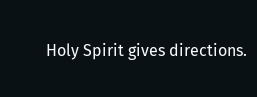Holy Spirit gives directions.